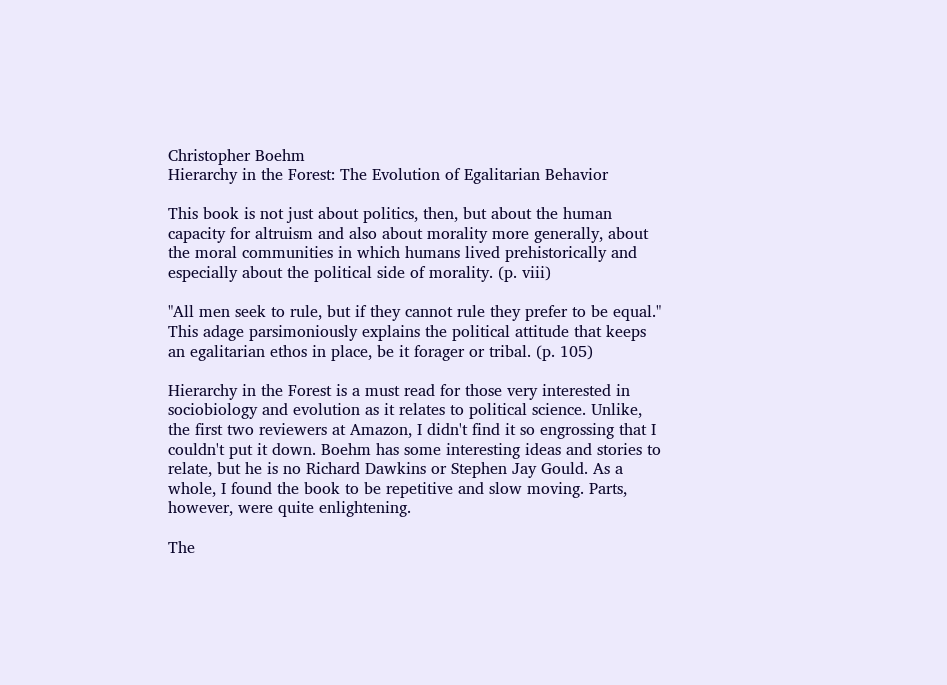Christopher Boehm
Hierarchy in the Forest: The Evolution of Egalitarian Behavior

This book is not just about politics, then, but about the human capacity for altruism and also about morality more generally, about the moral communities in which humans lived prehistorically and especially about the political side of morality. (p. viii)

"All men seek to rule, but if they cannot rule they prefer to be equal." This adage parsimoniously explains the political attitude that keeps an egalitarian ethos in place, be it forager or tribal. (p. 105)

Hierarchy in the Forest is a must read for those very interested in sociobiology and evolution as it relates to political science. Unlike, the first two reviewers at Amazon, I didn't find it so engrossing that I couldn't put it down. Boehm has some interesting ideas and stories to relate, but he is no Richard Dawkins or Stephen Jay Gould. As a whole, I found the book to be repetitive and slow moving. Parts, however, were quite enlightening.

The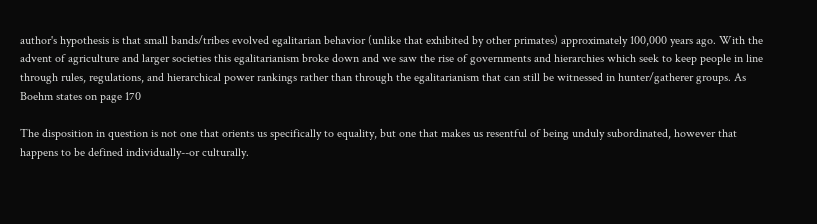author's hypothesis is that small bands/tribes evolved egalitarian behavior (unlike that exhibited by other primates) approximately 100,000 years ago. With the advent of agriculture and larger societies this egalitarianism broke down and we saw the rise of governments and hierarchies which seek to keep people in line through rules, regulations, and hierarchical power rankings rather than through the egalitarianism that can still be witnessed in hunter/gatherer groups. As Boehm states on page 170

The disposition in question is not one that orients us specifically to equality, but one that makes us resentful of being unduly subordinated, however that happens to be defined individually--or culturally.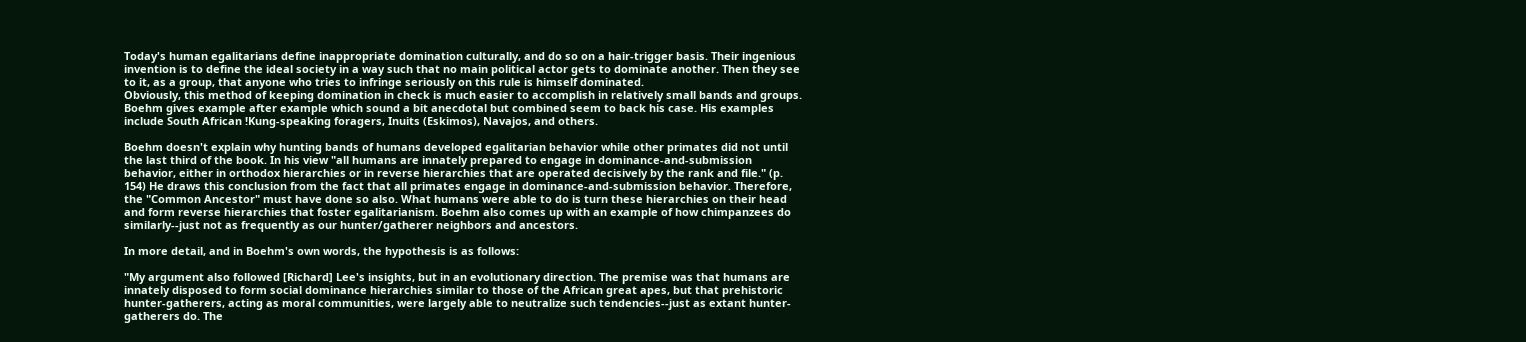Today's human egalitarians define inappropriate domination culturally, and do so on a hair-trigger basis. Their ingenious invention is to define the ideal society in a way such that no main political actor gets to dominate another. Then they see to it, as a group, that anyone who tries to infringe seriously on this rule is himself dominated.
Obviously, this method of keeping domination in check is much easier to accomplish in relatively small bands and groups. Boehm gives example after example which sound a bit anecdotal but combined seem to back his case. His examples include South African !Kung-speaking foragers, Inuits (Eskimos), Navajos, and others.

Boehm doesn't explain why hunting bands of humans developed egalitarian behavior while other primates did not until the last third of the book. In his view "all humans are innately prepared to engage in dominance-and-submission behavior, either in orthodox hierarchies or in reverse hierarchies that are operated decisively by the rank and file." (p. 154) He draws this conclusion from the fact that all primates engage in dominance-and-submission behavior. Therefore, the "Common Ancestor" must have done so also. What humans were able to do is turn these hierarchies on their head and form reverse hierarchies that foster egalitarianism. Boehm also comes up with an example of how chimpanzees do similarly--just not as frequently as our hunter/gatherer neighbors and ancestors.

In more detail, and in Boehm's own words, the hypothesis is as follows:

"My argument also followed [Richard] Lee's insights, but in an evolutionary direction. The premise was that humans are innately disposed to form social dominance hierarchies similar to those of the African great apes, but that prehistoric hunter-gatherers, acting as moral communities, were largely able to neutralize such tendencies--just as extant hunter-gatherers do. The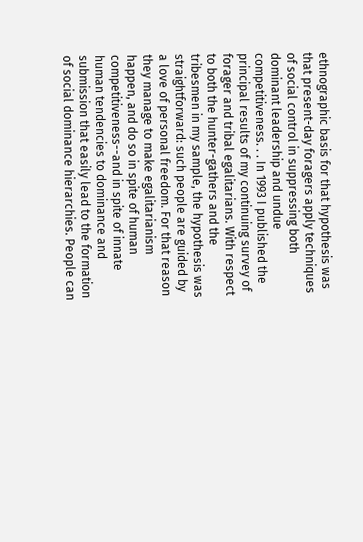ethnographic basis for that hypothesis was that present-day foragers apply techniques of social control in suppressing both dominant leadership and undue competitiveness. . . In 1993 I published the principal results of my continuing survey of forager and tribal egalitarians. With respect to both the hunter-gathers and the tribesmen in my sample, the hypothesis was straightforward: such people are guided by a love of personal freedom. For that reason they manage to make egalitarianism happen, and do so in spite of human competitiveness--and in spite of innate human tendencies to dominance and submission that easily lead to the formation of social dominance hierarchies. People can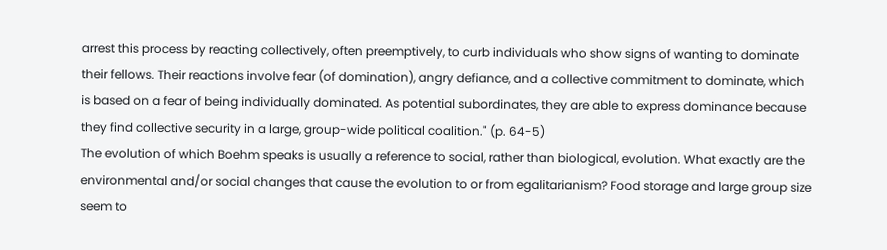arrest this process by reacting collectively, often preemptively, to curb individuals who show signs of wanting to dominate their fellows. Their reactions involve fear (of domination), angry defiance, and a collective commitment to dominate, which is based on a fear of being individually dominated. As potential subordinates, they are able to express dominance because they find collective security in a large, group-wide political coalition." (p. 64-5)
The evolution of which Boehm speaks is usually a reference to social, rather than biological, evolution. What exactly are the environmental and/or social changes that cause the evolution to or from egalitarianism? Food storage and large group size seem to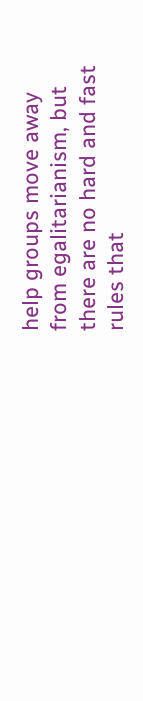help groups move away from egalitarianism, but there are no hard and fast rules that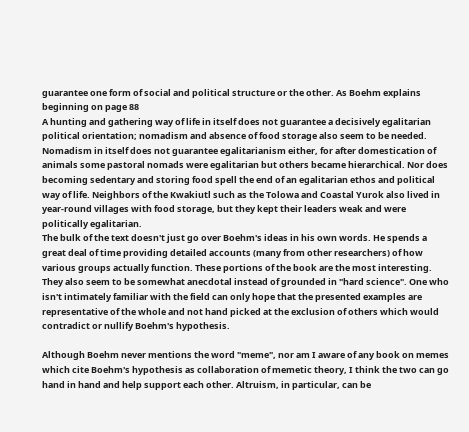guarantee one form of social and political structure or the other. As Boehm explains beginning on page 88
A hunting and gathering way of life in itself does not guarantee a decisively egalitarian political orientation; nomadism and absence of food storage also seem to be needed. Nomadism in itself does not guarantee egalitarianism either, for after domestication of animals some pastoral nomads were egalitarian but others became hierarchical. Nor does becoming sedentary and storing food spell the end of an egalitarian ethos and political way of life. Neighbors of the Kwakiutl such as the Tolowa and Coastal Yurok also lived in year-round villages with food storage, but they kept their leaders weak and were politically egalitarian.
The bulk of the text doesn't just go over Boehm's ideas in his own words. He spends a great deal of time providing detailed accounts (many from other researchers) of how various groups actually function. These portions of the book are the most interesting. They also seem to be somewhat anecdotal instead of grounded in "hard science". One who isn't intimately familiar with the field can only hope that the presented examples are representative of the whole and not hand picked at the exclusion of others which would contradict or nullify Boehm's hypothesis.

Although Boehm never mentions the word "meme", nor am I aware of any book on memes which cite Boehm's hypothesis as collaboration of memetic theory, I think the two can go hand in hand and help support each other. Altruism, in particular, can be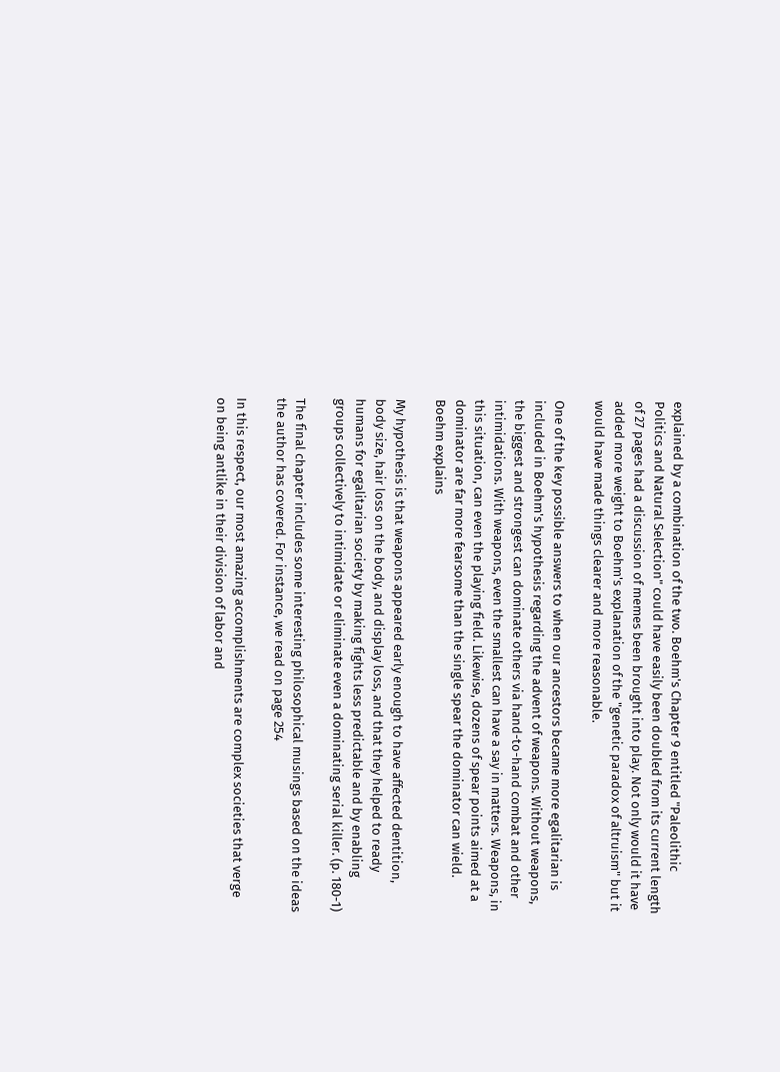explained by a combination of the two. Boehm's Chapter 9 entitled "Paleolithic Politics and Natural Selection" could have easily been doubled from its current length of 27 pages had a discussion of memes been brought into play. Not only would it have added more weight to Boehm's explanation of the "genetic paradox of altruism" but it would have made things clearer and more reasonable.

One of the key possible answers to when our ancestors became more egalitarian is included in Boehm's hypothesis regarding the advent of weapons. Without weapons, the biggest and strongest can dominate others via hand-to-hand combat and other intimidations. With weapons, even the smallest can have a say in matters. Weapons, in this situation, can even the playing field. Likewise, dozens of spear points aimed at a dominator are far more fearsome than the single spear the dominator can wield. Boehm explains

My hypothesis is that weapons appeared early enough to have affected dentition, body size, hair loss on the body, and display loss, and that they helped to ready humans for egalitarian society by making fights less predictable and by enabling groups collectively to intimidate or eliminate even a dominating serial killer. (p. 180-1)

The final chapter includes some interesting philosophical musings based on the ideas the author has covered. For instance, we read on page 254

In this respect, our most amazing accomplishments are complex societies that verge on being antlike in their division of labor and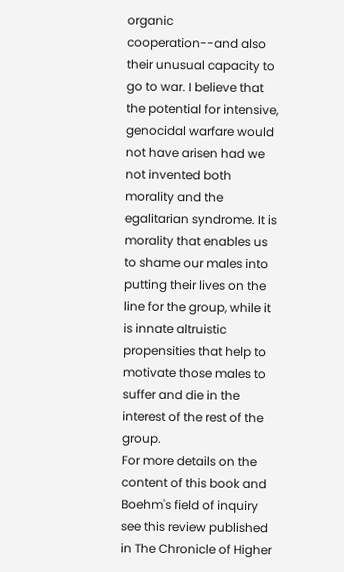organic cooperation--and also their unusual capacity to go to war. I believe that the potential for intensive, genocidal warfare would not have arisen had we not invented both morality and the egalitarian syndrome. It is morality that enables us to shame our males into putting their lives on the line for the group, while it is innate altruistic propensities that help to motivate those males to suffer and die in the interest of the rest of the group.
For more details on the content of this book and Boehm's field of inquiry see this review published in The Chronicle of Higher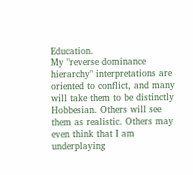Education.
My "reverse dominance hierarchy" interpretations are oriented to conflict, and many will take them to be distinctly Hobbesian. Others will see them as realistic. Others may even think that I am underplaying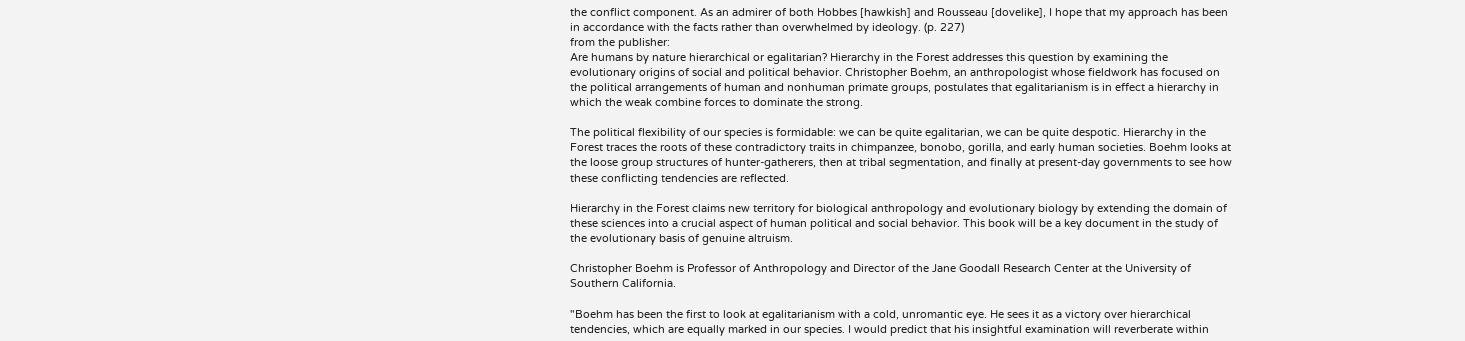the conflict component. As an admirer of both Hobbes [hawkish] and Rousseau [dovelike], I hope that my approach has been in accordance with the facts rather than overwhelmed by ideology. (p. 227)
from the publisher:
Are humans by nature hierarchical or egalitarian? Hierarchy in the Forest addresses this question by examining the evolutionary origins of social and political behavior. Christopher Boehm, an anthropologist whose fieldwork has focused on the political arrangements of human and nonhuman primate groups, postulates that egalitarianism is in effect a hierarchy in which the weak combine forces to dominate the strong.

The political flexibility of our species is formidable: we can be quite egalitarian, we can be quite despotic. Hierarchy in the Forest traces the roots of these contradictory traits in chimpanzee, bonobo, gorilla, and early human societies. Boehm looks at the loose group structures of hunter-gatherers, then at tribal segmentation, and finally at present-day governments to see how these conflicting tendencies are reflected.

Hierarchy in the Forest claims new territory for biological anthropology and evolutionary biology by extending the domain of these sciences into a crucial aspect of human political and social behavior. This book will be a key document in the study of the evolutionary basis of genuine altruism.

Christopher Boehm is Professor of Anthropology and Director of the Jane Goodall Research Center at the University of Southern California.

"Boehm has been the first to look at egalitarianism with a cold, unromantic eye. He sees it as a victory over hierarchical tendencies, which are equally marked in our species. I would predict that his insightful examination will reverberate within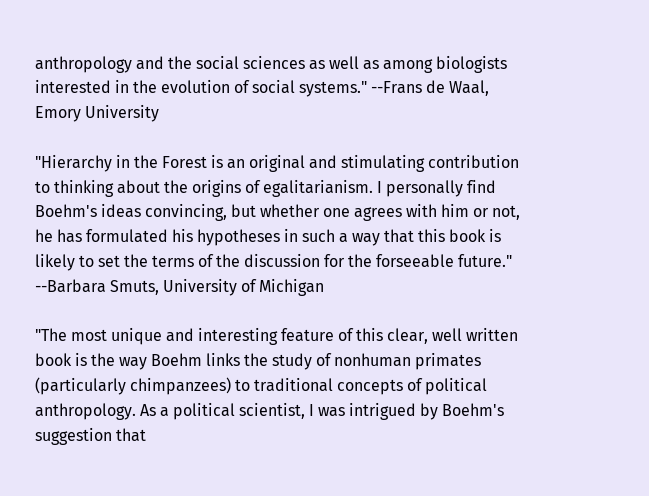anthropology and the social sciences as well as among biologists interested in the evolution of social systems." --Frans de Waal, Emory University

"Hierarchy in the Forest is an original and stimulating contribution to thinking about the origins of egalitarianism. I personally find Boehm's ideas convincing, but whether one agrees with him or not, he has formulated his hypotheses in such a way that this book is likely to set the terms of the discussion for the forseeable future." --Barbara Smuts, University of Michigan

"The most unique and interesting feature of this clear, well written book is the way Boehm links the study of nonhuman primates (particularly chimpanzees) to traditional concepts of political anthropology. As a political scientist, I was intrigued by Boehm's suggestion that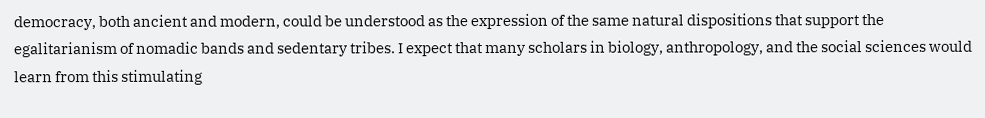democracy, both ancient and modern, could be understood as the expression of the same natural dispositions that support the egalitarianism of nomadic bands and sedentary tribes. I expect that many scholars in biology, anthropology, and the social sciences would learn from this stimulating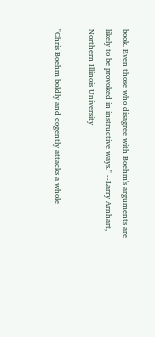book. Even those who disagree with Boehm's arguments are likely to be provoked in instructive ways." --Larry Arnhart, Northern Illinois University

"Chris Boehm boldly and cogently attacks a whole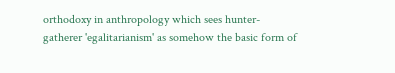orthodoxy in anthropology which sees hunter-gatherer 'egalitarianism' as somehow the basic form of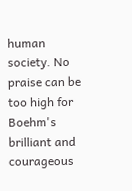human society. No praise can be too high for Boehm's brilliant and courageous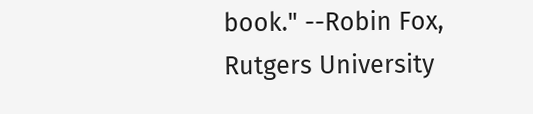book." --Robin Fox, Rutgers University